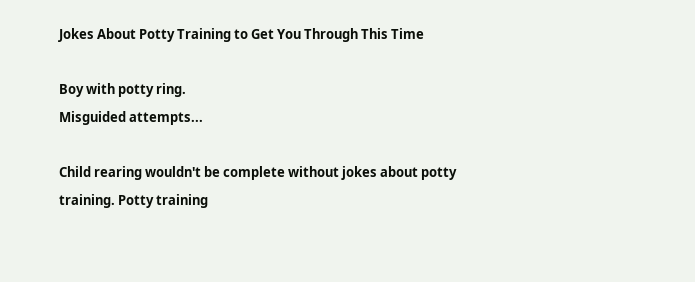Jokes About Potty Training to Get You Through This Time

Boy with potty ring.
Misguided attempts...

Child rearing wouldn't be complete without jokes about potty training. Potty training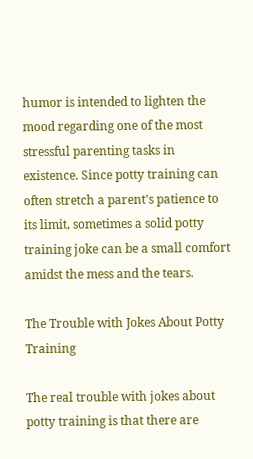humor is intended to lighten the mood regarding one of the most stressful parenting tasks in existence. Since potty training can often stretch a parent's patience to its limit, sometimes a solid potty training joke can be a small comfort amidst the mess and the tears.

The Trouble with Jokes About Potty Training

The real trouble with jokes about potty training is that there are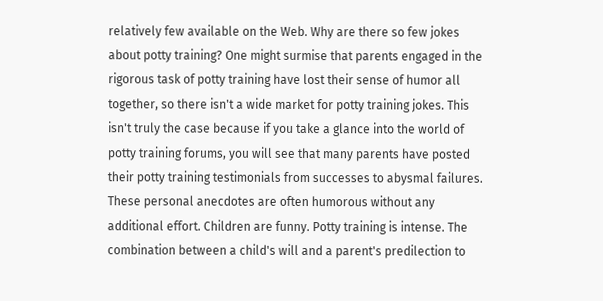relatively few available on the Web. Why are there so few jokes about potty training? One might surmise that parents engaged in the rigorous task of potty training have lost their sense of humor all together, so there isn't a wide market for potty training jokes. This isn't truly the case because if you take a glance into the world of potty training forums, you will see that many parents have posted their potty training testimonials from successes to abysmal failures. These personal anecdotes are often humorous without any additional effort. Children are funny. Potty training is intense. The combination between a child's will and a parent's predilection to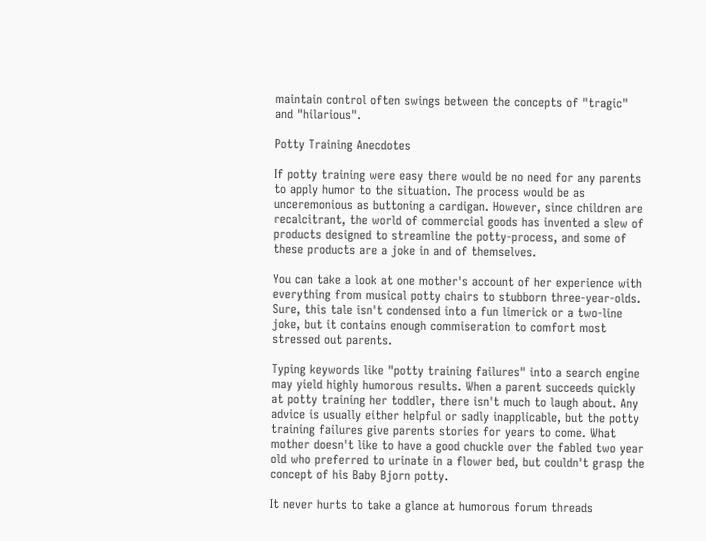maintain control often swings between the concepts of "tragic" and "hilarious".

Potty Training Anecdotes

If potty training were easy there would be no need for any parents to apply humor to the situation. The process would be as unceremonious as buttoning a cardigan. However, since children are recalcitrant, the world of commercial goods has invented a slew of products designed to streamline the potty-process, and some of these products are a joke in and of themselves.

You can take a look at one mother's account of her experience with everything from musical potty chairs to stubborn three-year-olds. Sure, this tale isn't condensed into a fun limerick or a two-line joke, but it contains enough commiseration to comfort most stressed out parents.

Typing keywords like "potty training failures" into a search engine may yield highly humorous results. When a parent succeeds quickly at potty training her toddler, there isn't much to laugh about. Any advice is usually either helpful or sadly inapplicable, but the potty training failures give parents stories for years to come. What mother doesn't like to have a good chuckle over the fabled two year old who preferred to urinate in a flower bed, but couldn't grasp the concept of his Baby Bjorn potty.

It never hurts to take a glance at humorous forum threads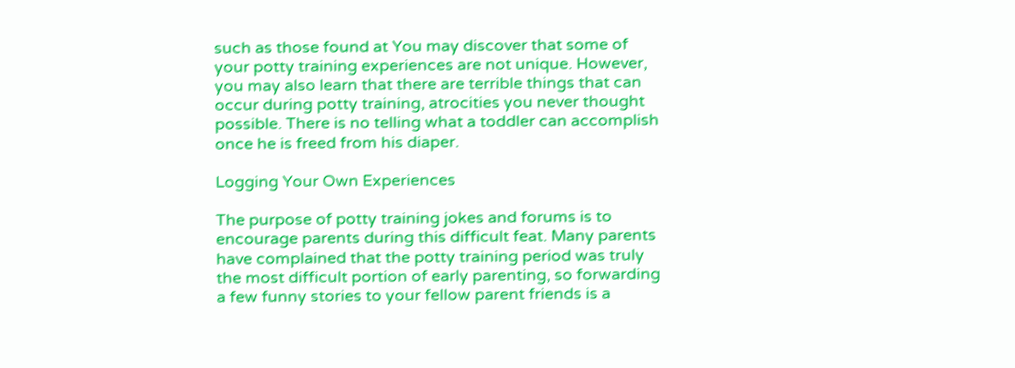such as those found at You may discover that some of your potty training experiences are not unique. However, you may also learn that there are terrible things that can occur during potty training, atrocities you never thought possible. There is no telling what a toddler can accomplish once he is freed from his diaper.

Logging Your Own Experiences

The purpose of potty training jokes and forums is to encourage parents during this difficult feat. Many parents have complained that the potty training period was truly the most difficult portion of early parenting, so forwarding a few funny stories to your fellow parent friends is a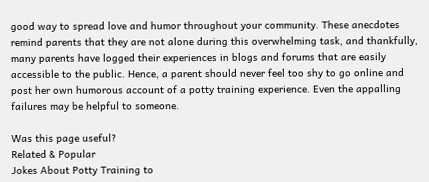good way to spread love and humor throughout your community. These anecdotes remind parents that they are not alone during this overwhelming task, and thankfully, many parents have logged their experiences in blogs and forums that are easily accessible to the public. Hence, a parent should never feel too shy to go online and post her own humorous account of a potty training experience. Even the appalling failures may be helpful to someone.

Was this page useful?
Related & Popular
Jokes About Potty Training to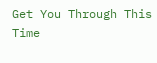Get You Through This Time